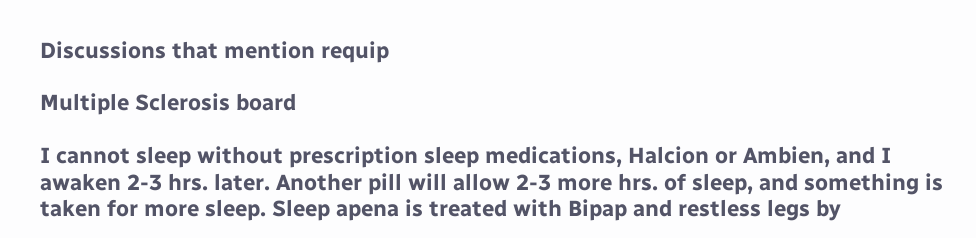Discussions that mention requip

Multiple Sclerosis board

I cannot sleep without prescription sleep medications, Halcion or Ambien, and I awaken 2-3 hrs. later. Another pill will allow 2-3 more hrs. of sleep, and something is taken for more sleep. Sleep apena is treated with Bipap and restless legs by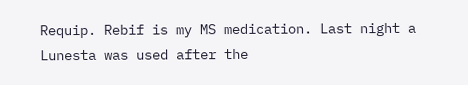Requip. Rebif is my MS medication. Last night a Lunesta was used after the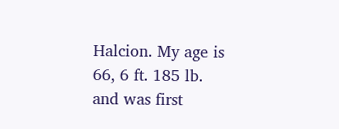Halcion. My age is 66, 6 ft. 185 lb. and was first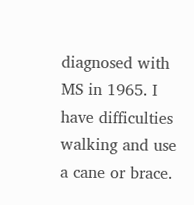diagnosed with MS in 1965. I have difficulties walking and use a cane or brace.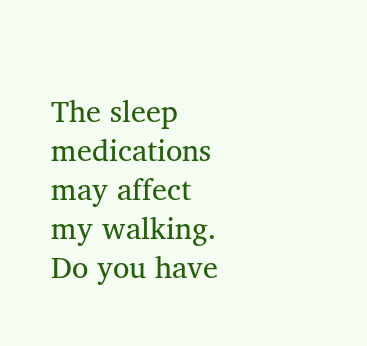The sleep medications may affect my walking.
Do you have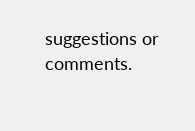suggestions or comments.